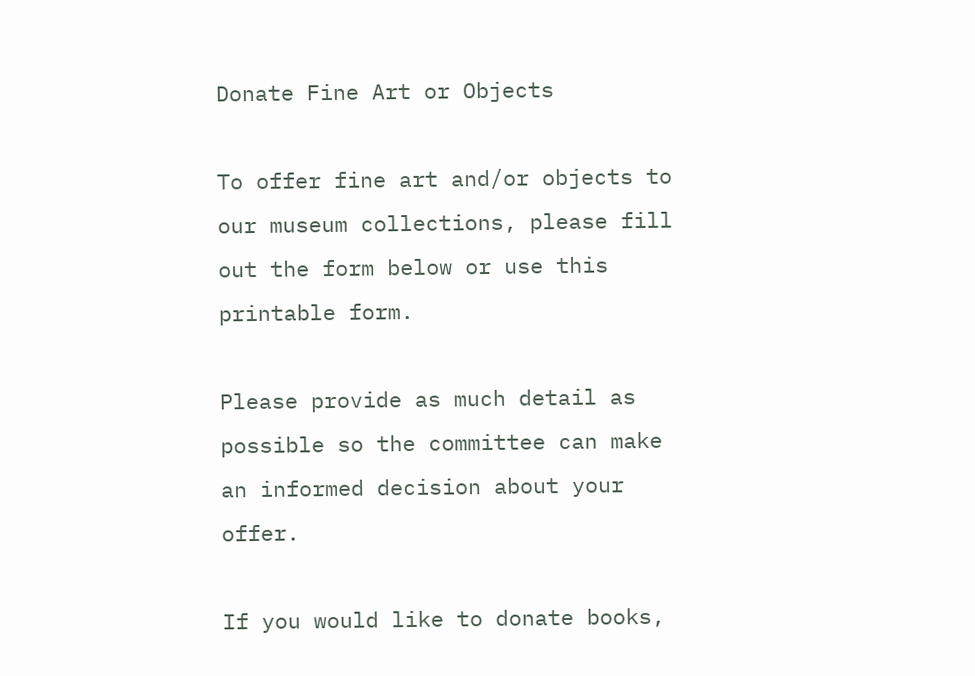Donate Fine Art or Objects

To offer fine art and/or objects to our museum collections, please fill out the form below or use this printable form.

Please provide as much detail as possible so the committee can make an informed decision about your offer.

If you would like to donate books,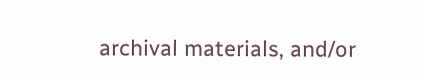archival materials, and/or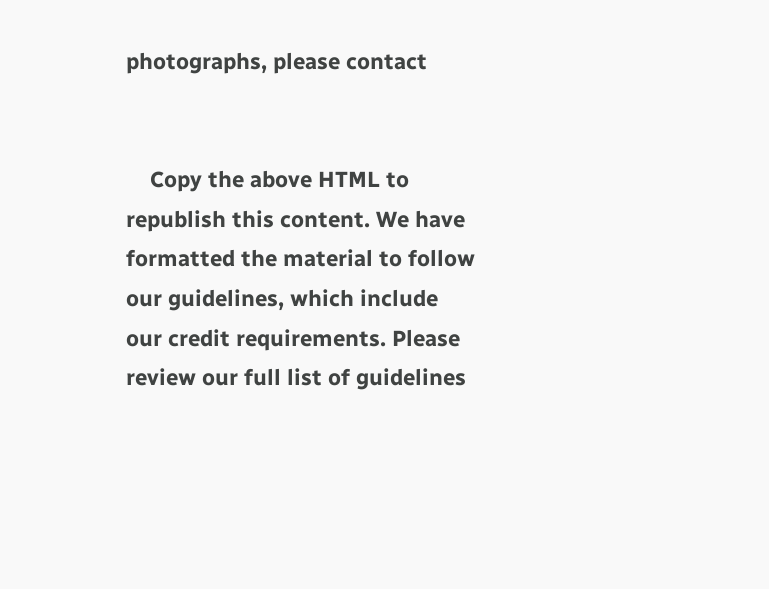photographs, please contact


    Copy the above HTML to republish this content. We have formatted the material to follow our guidelines, which include our credit requirements. Please review our full list of guidelines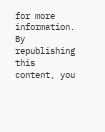for more information. By republishing this content, you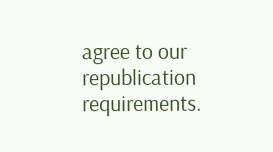agree to our republication requirements.